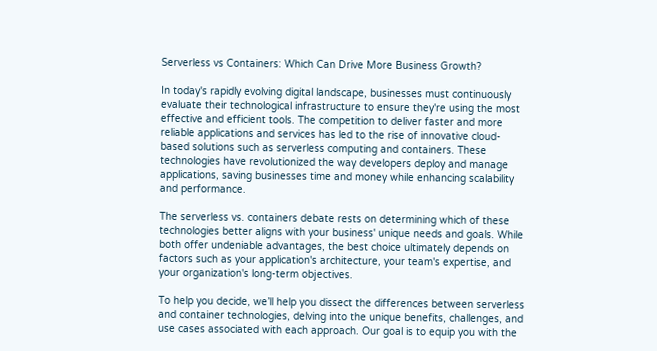Serverless vs Containers: Which Can Drive More Business Growth?

In today's rapidly evolving digital landscape, businesses must continuously evaluate their technological infrastructure to ensure they're using the most effective and efficient tools. The competition to deliver faster and more reliable applications and services has led to the rise of innovative cloud-based solutions such as serverless computing and containers. These technologies have revolutionized the way developers deploy and manage applications, saving businesses time and money while enhancing scalability and performance.

The serverless vs. containers debate rests on determining which of these technologies better aligns with your business' unique needs and goals. While both offer undeniable advantages, the best choice ultimately depends on factors such as your application's architecture, your team's expertise, and your organization's long-term objectives.

To help you decide, we’ll help you dissect the differences between serverless and container technologies, delving into the unique benefits, challenges, and use cases associated with each approach. Our goal is to equip you with the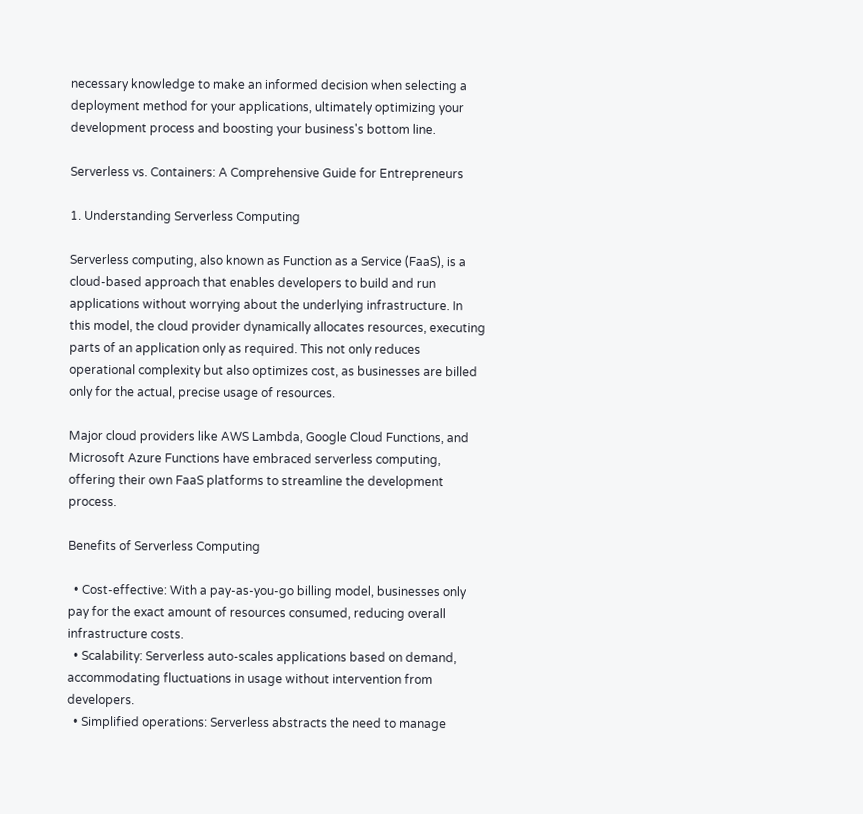necessary knowledge to make an informed decision when selecting a deployment method for your applications, ultimately optimizing your development process and boosting your business's bottom line.

Serverless vs. Containers: A Comprehensive Guide for Entrepreneurs

1. Understanding Serverless Computing

Serverless computing, also known as Function as a Service (FaaS), is a cloud-based approach that enables developers to build and run applications without worrying about the underlying infrastructure. In this model, the cloud provider dynamically allocates resources, executing parts of an application only as required. This not only reduces operational complexity but also optimizes cost, as businesses are billed only for the actual, precise usage of resources.

Major cloud providers like AWS Lambda, Google Cloud Functions, and Microsoft Azure Functions have embraced serverless computing, offering their own FaaS platforms to streamline the development process.

Benefits of Serverless Computing

  • Cost-effective: With a pay-as-you-go billing model, businesses only pay for the exact amount of resources consumed, reducing overall infrastructure costs.
  • Scalability: Serverless auto-scales applications based on demand, accommodating fluctuations in usage without intervention from developers.
  • Simplified operations: Serverless abstracts the need to manage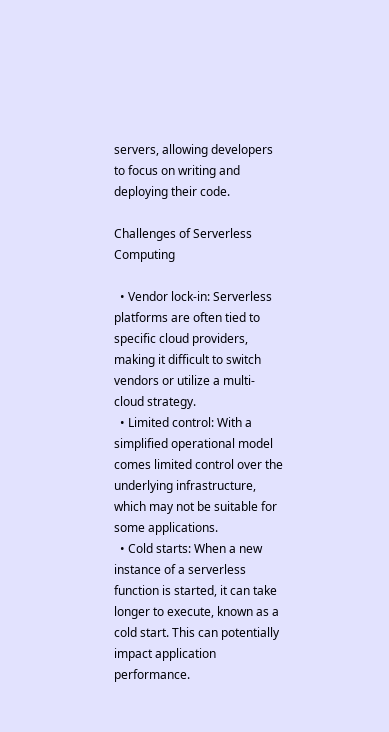servers, allowing developers to focus on writing and deploying their code.

Challenges of Serverless Computing

  • Vendor lock-in: Serverless platforms are often tied to specific cloud providers, making it difficult to switch vendors or utilize a multi-cloud strategy.
  • Limited control: With a simplified operational model comes limited control over the underlying infrastructure, which may not be suitable for some applications.
  • Cold starts: When a new instance of a serverless function is started, it can take longer to execute, known as a cold start. This can potentially impact application performance.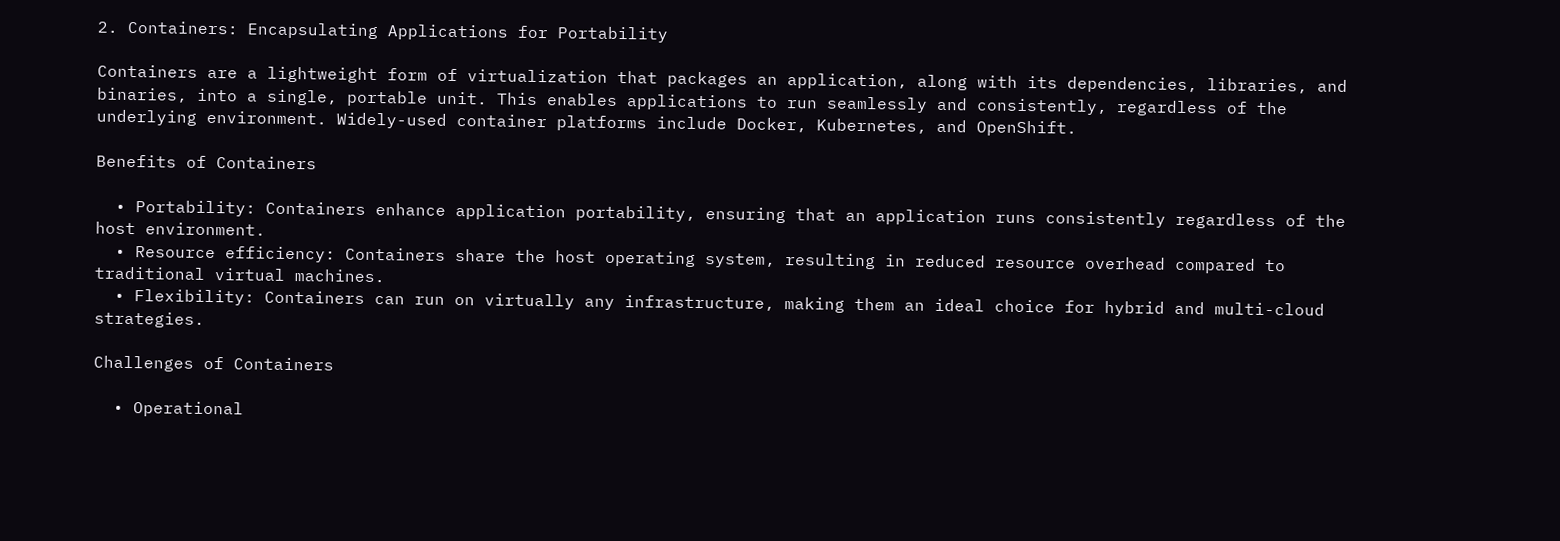2. Containers: Encapsulating Applications for Portability

Containers are a lightweight form of virtualization that packages an application, along with its dependencies, libraries, and binaries, into a single, portable unit. This enables applications to run seamlessly and consistently, regardless of the underlying environment. Widely-used container platforms include Docker, Kubernetes, and OpenShift.

Benefits of Containers

  • Portability: Containers enhance application portability, ensuring that an application runs consistently regardless of the host environment.
  • Resource efficiency: Containers share the host operating system, resulting in reduced resource overhead compared to traditional virtual machines.
  • Flexibility: Containers can run on virtually any infrastructure, making them an ideal choice for hybrid and multi-cloud strategies.

Challenges of Containers

  • Operational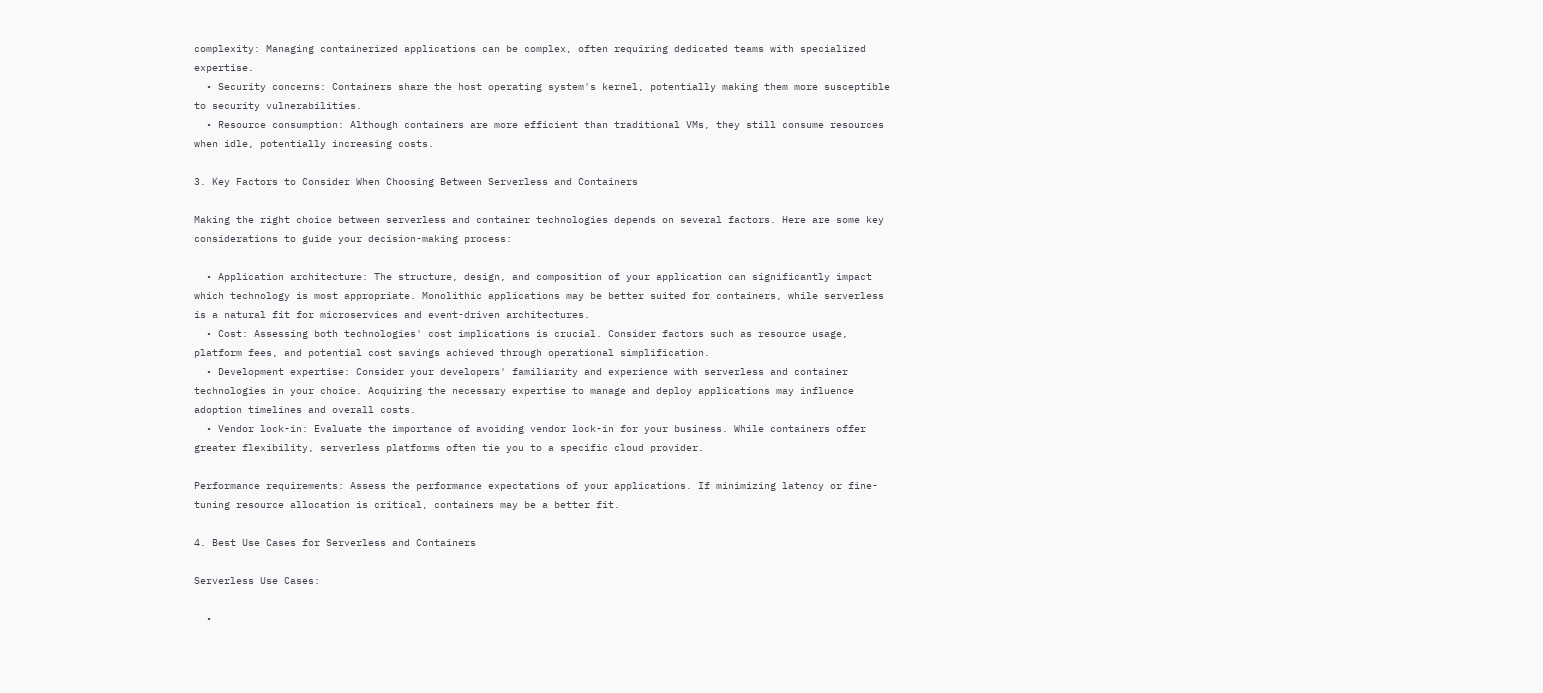complexity: Managing containerized applications can be complex, often requiring dedicated teams with specialized expertise.
  • Security concerns: Containers share the host operating system's kernel, potentially making them more susceptible to security vulnerabilities.
  • Resource consumption: Although containers are more efficient than traditional VMs, they still consume resources when idle, potentially increasing costs.

3. Key Factors to Consider When Choosing Between Serverless and Containers

Making the right choice between serverless and container technologies depends on several factors. Here are some key considerations to guide your decision-making process:

  • Application architecture: The structure, design, and composition of your application can significantly impact which technology is most appropriate. Monolithic applications may be better suited for containers, while serverless is a natural fit for microservices and event-driven architectures.
  • Cost: Assessing both technologies' cost implications is crucial. Consider factors such as resource usage, platform fees, and potential cost savings achieved through operational simplification.
  • Development expertise: Consider your developers' familiarity and experience with serverless and container technologies in your choice. Acquiring the necessary expertise to manage and deploy applications may influence adoption timelines and overall costs.
  • Vendor lock-in: Evaluate the importance of avoiding vendor lock-in for your business. While containers offer greater flexibility, serverless platforms often tie you to a specific cloud provider.

Performance requirements: Assess the performance expectations of your applications. If minimizing latency or fine-tuning resource allocation is critical, containers may be a better fit.

4. Best Use Cases for Serverless and Containers

Serverless Use Cases:

  •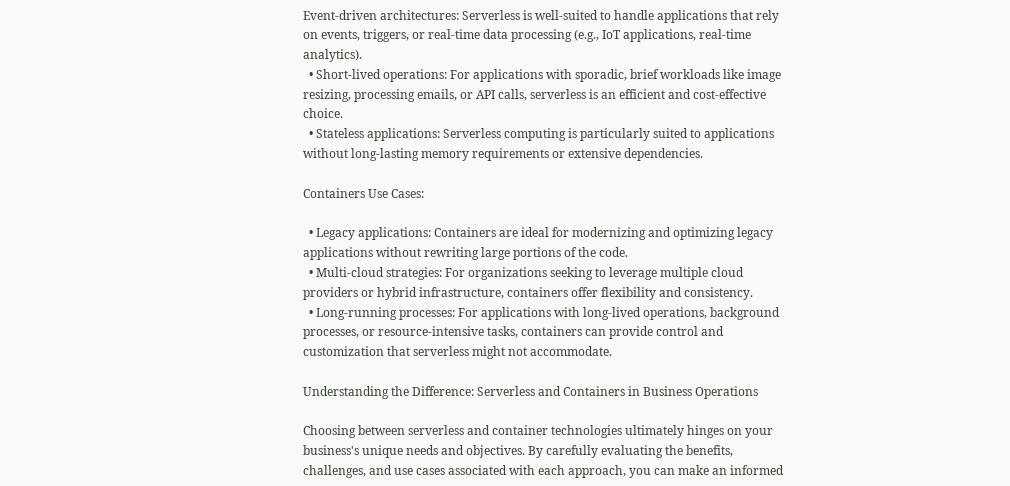Event-driven architectures: Serverless is well-suited to handle applications that rely on events, triggers, or real-time data processing (e.g., IoT applications, real-time analytics).
  • Short-lived operations: For applications with sporadic, brief workloads like image resizing, processing emails, or API calls, serverless is an efficient and cost-effective choice.
  • Stateless applications: Serverless computing is particularly suited to applications without long-lasting memory requirements or extensive dependencies.

Containers Use Cases:

  • Legacy applications: Containers are ideal for modernizing and optimizing legacy applications without rewriting large portions of the code.
  • Multi-cloud strategies: For organizations seeking to leverage multiple cloud providers or hybrid infrastructure, containers offer flexibility and consistency.
  • Long-running processes: For applications with long-lived operations, background processes, or resource-intensive tasks, containers can provide control and customization that serverless might not accommodate.

Understanding the Difference: Serverless and Containers in Business Operations

Choosing between serverless and container technologies ultimately hinges on your business's unique needs and objectives. By carefully evaluating the benefits, challenges, and use cases associated with each approach, you can make an informed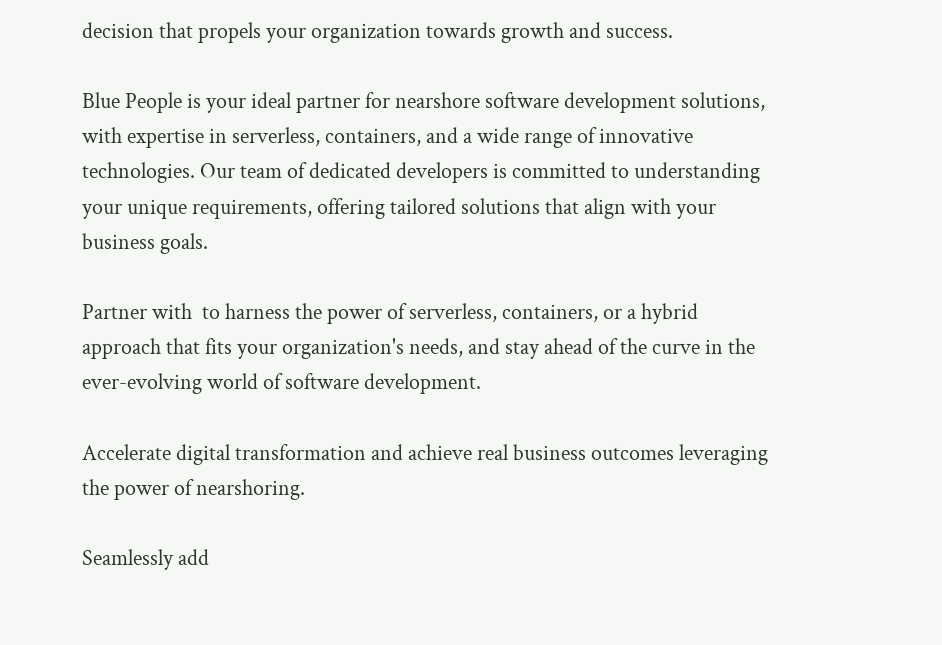decision that propels your organization towards growth and success.

Blue People is your ideal partner for nearshore software development solutions, with expertise in serverless, containers, and a wide range of innovative technologies. Our team of dedicated developers is committed to understanding your unique requirements, offering tailored solutions that align with your business goals.

Partner with  to harness the power of serverless, containers, or a hybrid approach that fits your organization's needs, and stay ahead of the curve in the ever-evolving world of software development.

Accelerate digital transformation and achieve real business outcomes leveraging the power of nearshoring.

Seamlessly add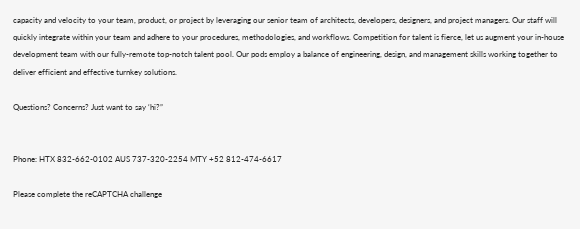capacity and velocity to your team, product, or project by leveraging our senior team of architects, developers, designers, and project managers. Our staff will quickly integrate within your team and adhere to your procedures, methodologies, and workflows. Competition for talent is fierce, let us augment your in-house development team with our fully-remote top-notch talent pool. Our pods employ a balance of engineering, design, and management skills working together to deliver efficient and effective turnkey solutions.

Questions? Concerns? Just want to say ‘hi?”


Phone: HTX 832-662-0102 AUS 737-320-2254 MTY +52 812-474-6617

Please complete the reCAPTCHA challenge